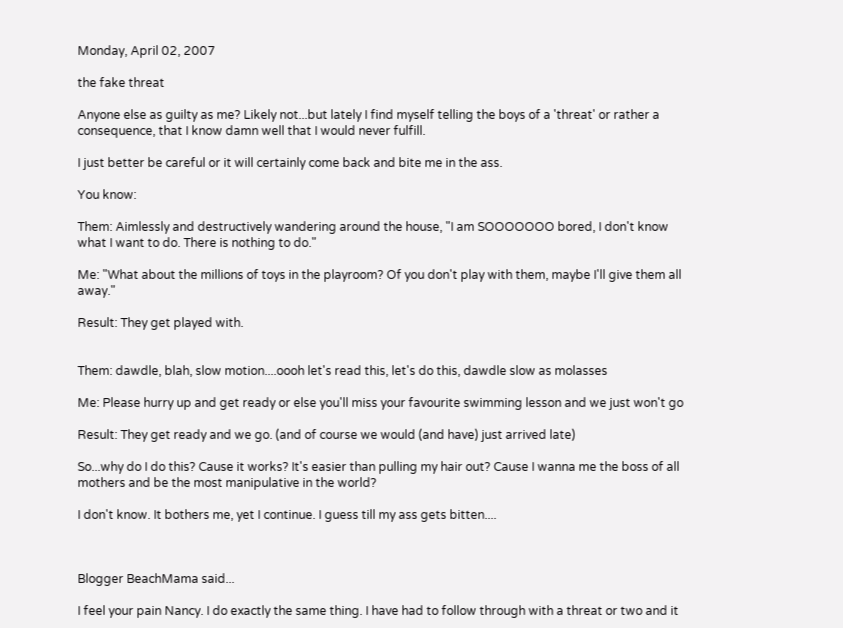Monday, April 02, 2007

the fake threat

Anyone else as guilty as me? Likely not...but lately I find myself telling the boys of a 'threat' or rather a consequence, that I know damn well that I would never fulfill.

I just better be careful or it will certainly come back and bite me in the ass.

You know:

Them: Aimlessly and destructively wandering around the house, "I am SOOOOOOO bored, I don't know what I want to do. There is nothing to do."

Me: "What about the millions of toys in the playroom? Of you don't play with them, maybe I'll give them all away."

Result: They get played with.


Them: dawdle, blah, slow motion....oooh let's read this, let's do this, dawdle slow as molasses

Me: Please hurry up and get ready or else you'll miss your favourite swimming lesson and we just won't go

Result: They get ready and we go. (and of course we would (and have) just arrived late)

So...why do I do this? Cause it works? It's easier than pulling my hair out? Cause I wanna me the boss of all mothers and be the most manipulative in the world?

I don't know. It bothers me, yet I continue. I guess till my ass gets bitten....



Blogger BeachMama said...

I feel your pain Nancy. I do exactly the same thing. I have had to follow through with a threat or two and it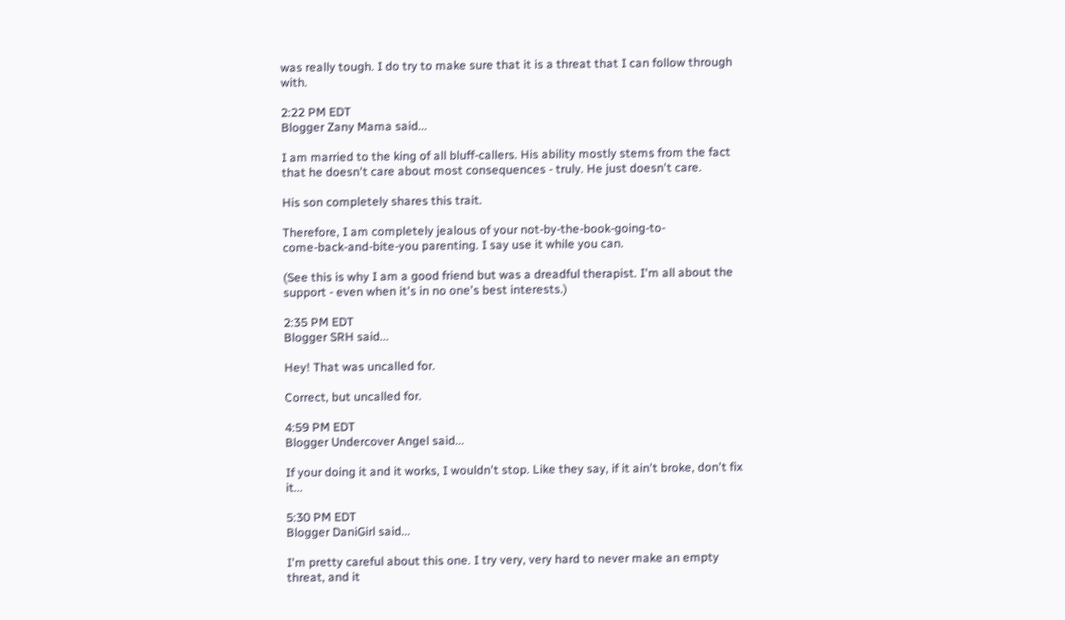was really tough. I do try to make sure that it is a threat that I can follow through with.

2:22 PM EDT
Blogger Zany Mama said...

I am married to the king of all bluff-callers. His ability mostly stems from the fact that he doesn't care about most consequences - truly. He just doesn't care.

His son completely shares this trait.

Therefore, I am completely jealous of your not-by-the-book-going-to-
come-back-and-bite-you parenting. I say use it while you can.

(See this is why I am a good friend but was a dreadful therapist. I'm all about the support - even when it's in no one's best interests.)

2:35 PM EDT
Blogger SRH said...

Hey! That was uncalled for.

Correct, but uncalled for.

4:59 PM EDT
Blogger Undercover Angel said...

If your doing it and it works, I wouldn't stop. Like they say, if it ain't broke, don't fix it...

5:30 PM EDT
Blogger DaniGirl said...

I'm pretty careful about this one. I try very, very hard to never make an empty threat, and it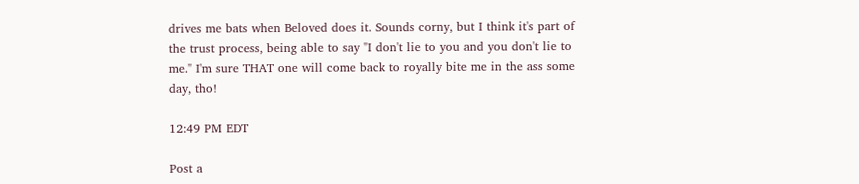drives me bats when Beloved does it. Sounds corny, but I think it's part of the trust process, being able to say "I don't lie to you and you don't lie to me." I'm sure THAT one will come back to royally bite me in the ass some day, tho!

12:49 PM EDT

Post a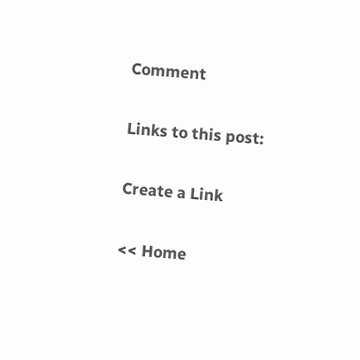Comment

Links to this post:

Create a Link

<< Home